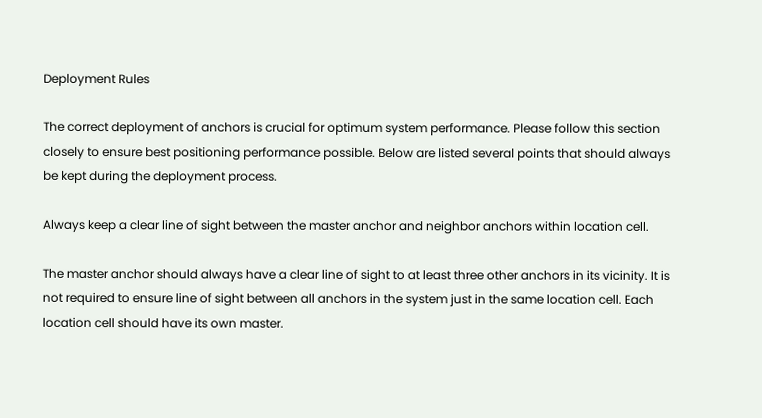Deployment Rules

The correct deployment of anchors is crucial for optimum system performance. Please follow this section closely to ensure best positioning performance possible. Below are listed several points that should always be kept during the deployment process.

Always keep a clear line of sight between the master anchor and neighbor anchors within location cell.

The master anchor should always have a clear line of sight to at least three other anchors in its vicinity. It is not required to ensure line of sight between all anchors in the system just in the same location cell. Each location cell should have its own master.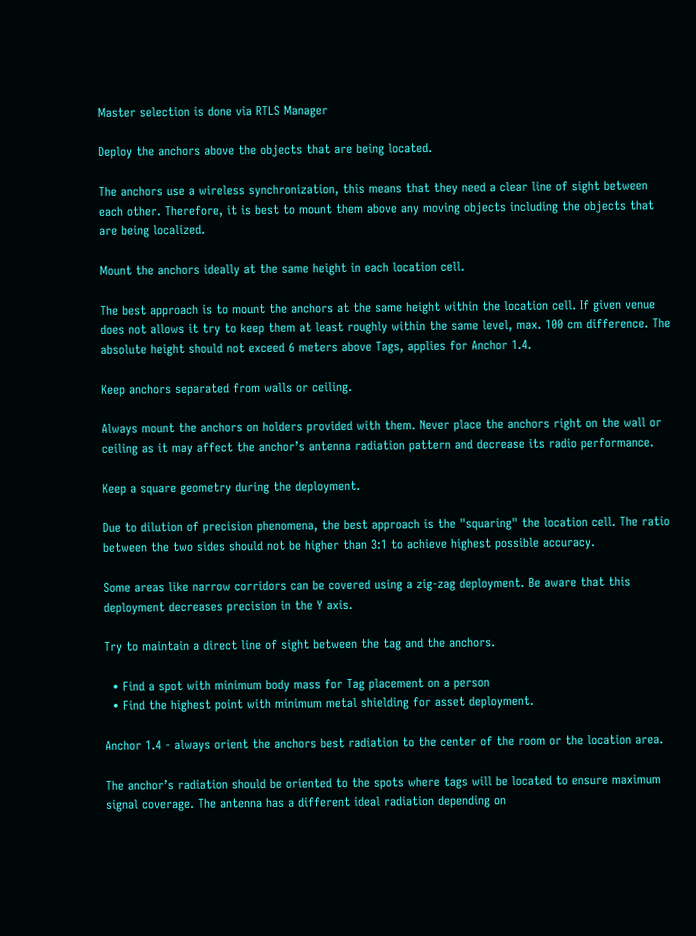Master selection is done via RTLS Manager

Deploy the anchors above the objects that are being located.

The anchors use a wireless synchronization, this means that they need a clear line of sight between each other. Therefore, it is best to mount them above any moving objects including the objects that are being localized.

Mount the anchors ideally at the same height in each location cell.

The best approach is to mount the anchors at the same height within the location cell. If given venue does not allows it try to keep them at least roughly within the same level, max. 100 cm difference. The absolute height should not exceed 6 meters above Tags, applies for Anchor 1.4.

Keep anchors separated from walls or ceiling.

Always mount the anchors on holders provided with them. Never place the anchors right on the wall or ceiling as it may affect the anchor’s antenna radiation pattern and decrease its radio performance.

Keep a square geometry during the deployment.

Due to dilution of precision phenomena, the best approach is the "squaring" the location cell. The ratio between the two sides should not be higher than 3:1 to achieve highest possible accuracy.

Some areas like narrow corridors can be covered using a zig-zag deployment. Be aware that this deployment decreases precision in the Y axis.

Try to maintain a direct line of sight between the tag and the anchors.

  • Find a spot with minimum body mass for Tag placement on a person
  • Find the highest point with minimum metal shielding for asset deployment.

Anchor 1.4 - always orient the anchors best radiation to the center of the room or the location area.

The anchor’s radiation should be oriented to the spots where tags will be located to ensure maximum signal coverage. The antenna has a different ideal radiation depending on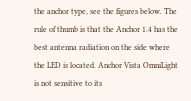the anchor type, see the figures below. The rule of thumb is that the Anchor 1.4 has the best antenna radiation on the side where the LED is located. Anchor Vista OmniLight is not sensitive to its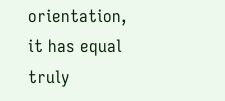orientation, it has equal truly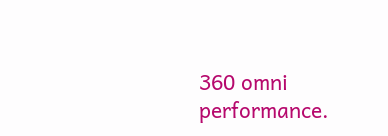360 omni performance.